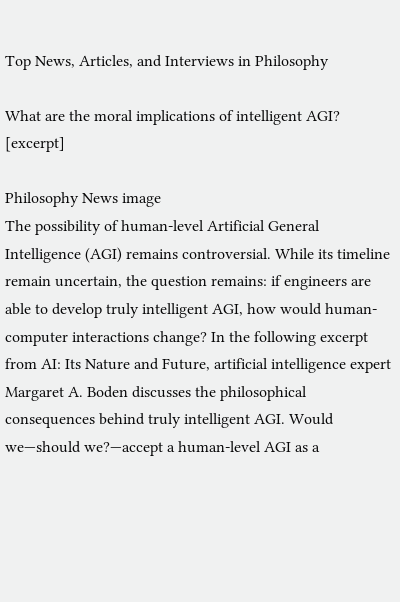Top News, Articles, and Interviews in Philosophy

What are the moral implications of intelligent AGI? [excerpt]

Philosophy News image
The possibility of human-level Artificial General Intelligence (AGI) remains controversial. While its timeline remain uncertain, the question remains: if engineers are able to develop truly intelligent AGI, how would human-computer interactions change? In the following excerpt from AI: Its Nature and Future, artificial intelligence expert Margaret A. Boden discusses the philosophical consequences behind truly intelligent AGI. Would we—should we?—accept a human-level AGI as a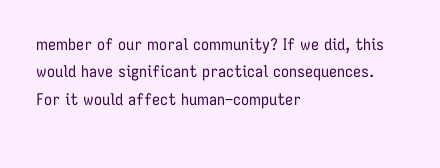member of our moral community? If we did, this would have significant practical consequences. For it would affect human–computer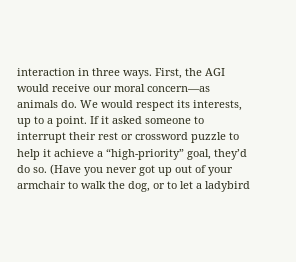interaction in three ways. First, the AGI would receive our moral concern—as animals do. We would respect its interests, up to a point. If it asked someone to interrupt their rest or crossword puzzle to help it achieve a “high-priority” goal, they’d do so. (Have you never got up out of your armchair to walk the dog, or to let a ladybird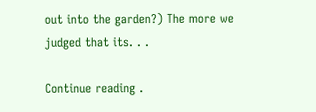out into the garden?) The more we judged that its. . .

Continue reading .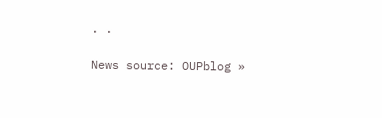. .

News source: OUPblog »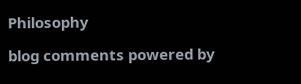Philosophy

blog comments powered by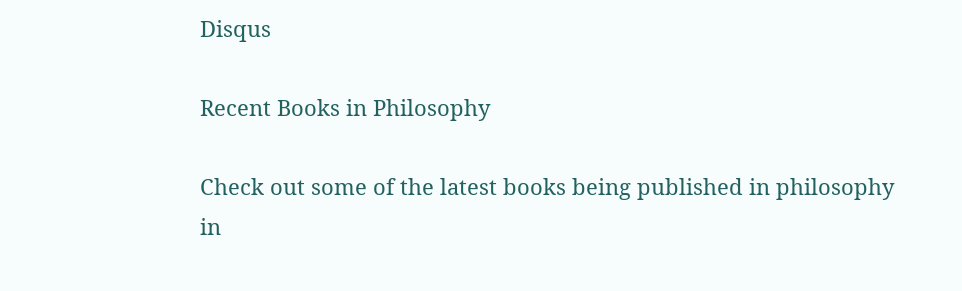Disqus

Recent Books in Philosophy

Check out some of the latest books being published in philosophy
in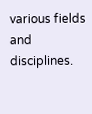various fields and disciplines.